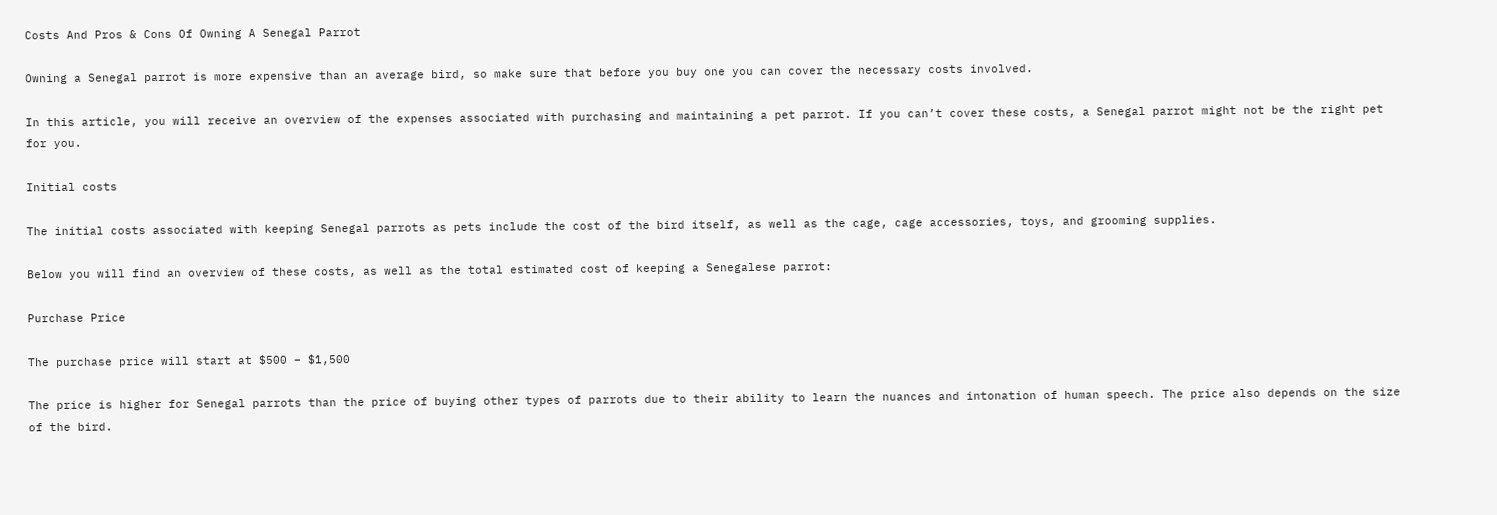Costs And Pros & Cons Of Owning A Senegal Parrot

Owning a Senegal parrot is more expensive than an average bird, so make sure that before you buy one you can cover the necessary costs involved.

In this article, you will receive an overview of the expenses associated with purchasing and maintaining a pet parrot. If you can’t cover these costs, a Senegal parrot might not be the right pet for you.

Initial costs

The initial costs associated with keeping Senegal parrots as pets include the cost of the bird itself, as well as the cage, cage accessories, toys, and grooming supplies.

Below you will find an overview of these costs, as well as the total estimated cost of keeping a Senegalese parrot:

Purchase Price

The purchase price will start at $500 – $1,500

The price is higher for Senegal parrots than the price of buying other types of parrots due to their ability to learn the nuances and intonation of human speech. The price also depends on the size of the bird.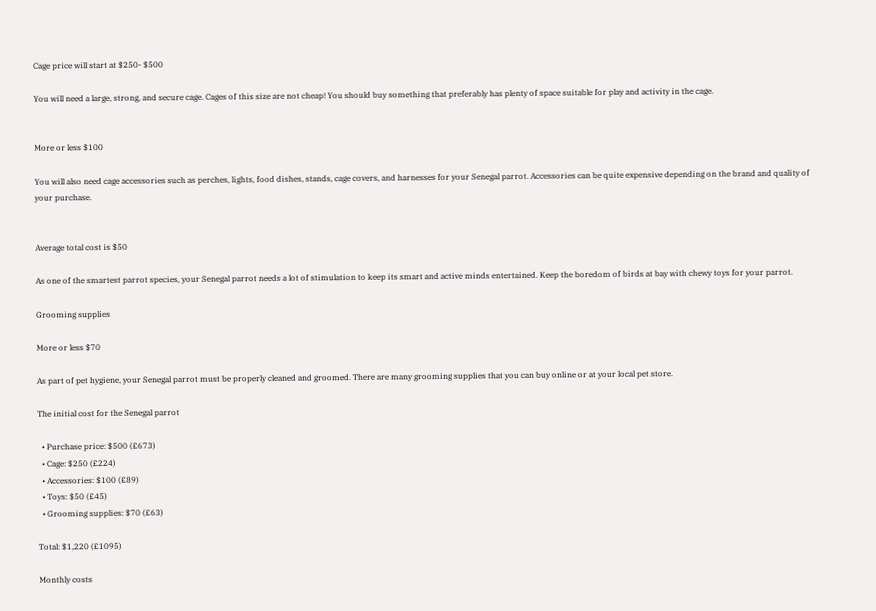Cage price will start at $250- $500

You will need a large, strong, and secure cage. Cages of this size are not cheap! You should buy something that preferably has plenty of space suitable for play and activity in the cage.


More or less $100

You will also need cage accessories such as perches, lights, food dishes, stands, cage covers, and harnesses for your Senegal parrot. Accessories can be quite expensive depending on the brand and quality of your purchase.


Average total cost is $50

As one of the smartest parrot species, your Senegal parrot needs a lot of stimulation to keep its smart and active minds entertained. Keep the boredom of birds at bay with chewy toys for your parrot.

Grooming supplies

More or less $70

As part of pet hygiene, your Senegal parrot must be properly cleaned and groomed. There are many grooming supplies that you can buy online or at your local pet store.

The initial cost for the Senegal parrot

  • Purchase price: $500 (£673)
  • Cage: $250 (£224)
  • Accessories: $100 (£89)
  • Toys: $50 (£45)
  • Grooming supplies: $70 (£63)

Total: $1,220 (£1095)

Monthly costs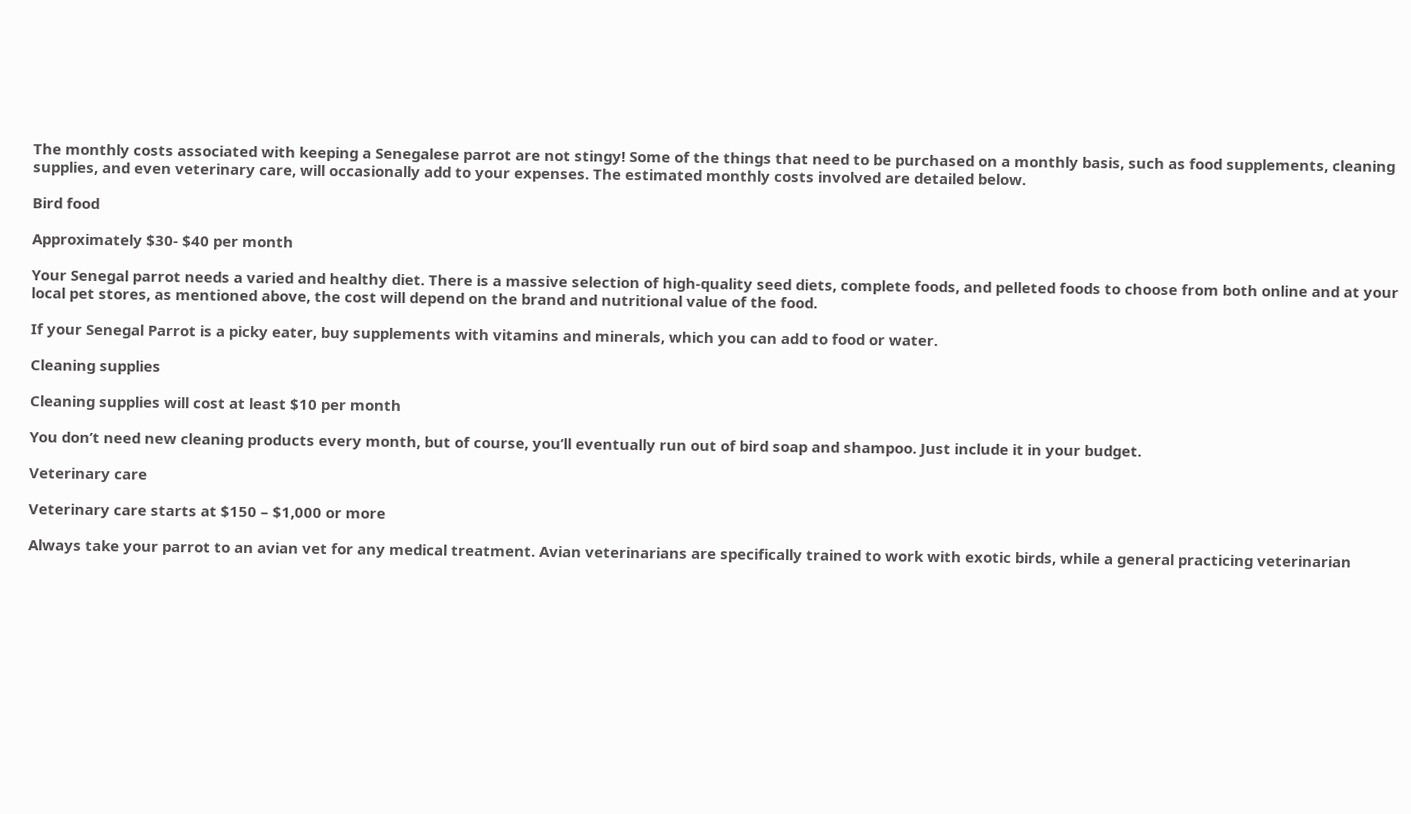The monthly costs associated with keeping a Senegalese parrot are not stingy! Some of the things that need to be purchased on a monthly basis, such as food supplements, cleaning supplies, and even veterinary care, will occasionally add to your expenses. The estimated monthly costs involved are detailed below.

Bird food

Approximately $30- $40 per month

Your Senegal parrot needs a varied and healthy diet. There is a massive selection of high-quality seed diets, complete foods, and pelleted foods to choose from both online and at your local pet stores, as mentioned above, the cost will depend on the brand and nutritional value of the food.

If your Senegal Parrot is a picky eater, buy supplements with vitamins and minerals, which you can add to food or water.

Cleaning supplies

Cleaning supplies will cost at least $10 per month

You don’t need new cleaning products every month, but of course, you’ll eventually run out of bird soap and shampoo. Just include it in your budget.

Veterinary care

Veterinary care starts at $150 – $1,000 or more

Always take your parrot to an avian vet for any medical treatment. Avian veterinarians are specifically trained to work with exotic birds, while a general practicing veterinarian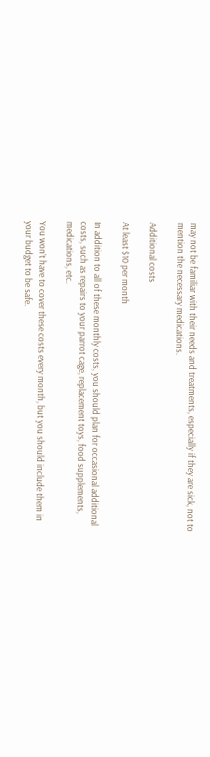may not be familiar with their needs and treatments, especially if they are sick, not to mention the necessary medications.

Additional costs

At least $10 per month

In addition to all of these monthly costs, you should plan for occasional additional costs, such as repairs to your parrot cage, replacement toys, food supplements, medications, etc.

You won’t have to cover these costs every month, but you should include them in your budget to be safe.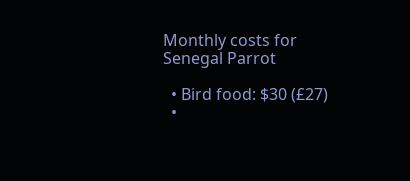Monthly costs for Senegal Parrot

  • Bird food: $30 (£27)
  •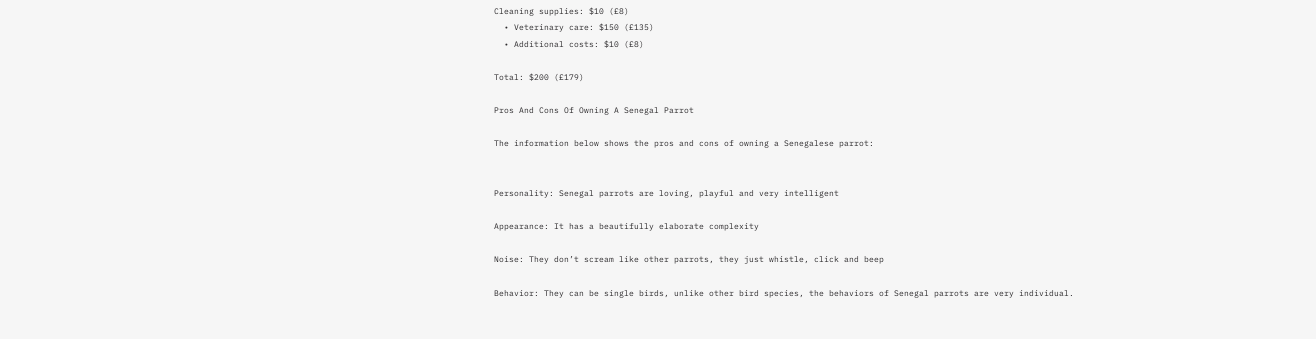Cleaning supplies: $10 (£8)
  • Veterinary care: $150 (£135)
  • Additional costs: $10 (£8)

Total: $200 (£179)

Pros And Cons Of Owning A Senegal Parrot

The information below shows the pros and cons of owning a Senegalese parrot:


Personality: Senegal parrots are loving, playful and very intelligent

Appearance: It has a beautifully elaborate complexity

Noise: They don’t scream like other parrots, they just whistle, click and beep

Behavior: They can be single birds, unlike other bird species, the behaviors of Senegal parrots are very individual.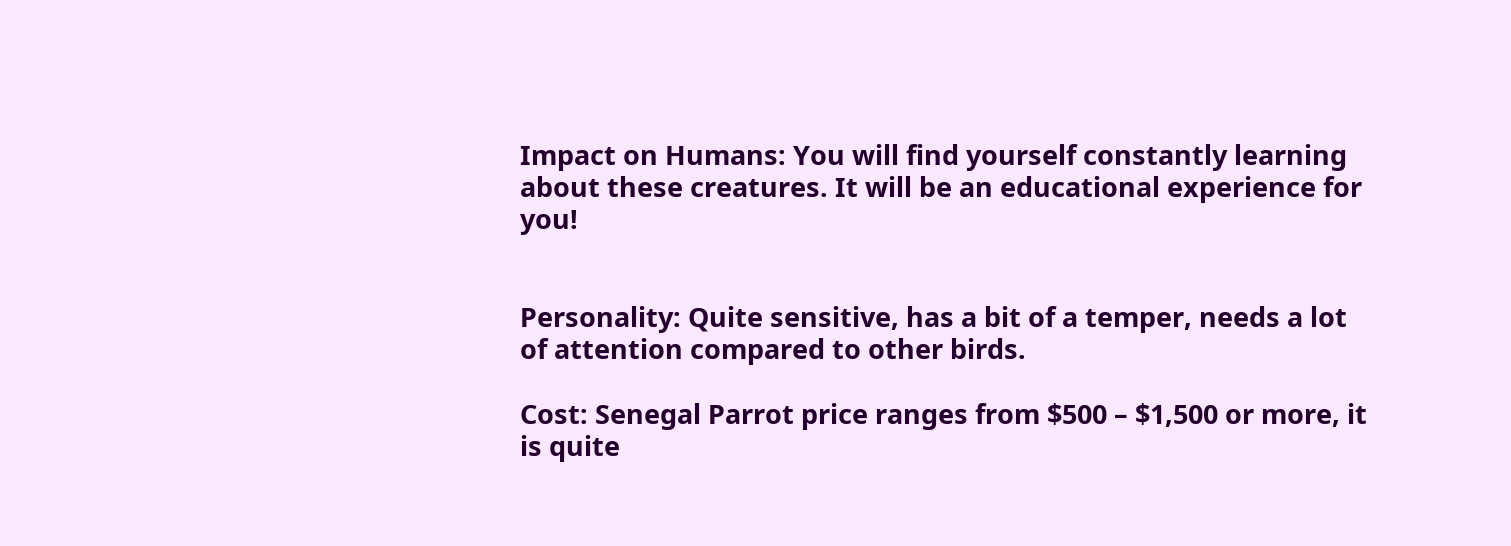Impact on Humans: You will find yourself constantly learning about these creatures. It will be an educational experience for you!


Personality: Quite sensitive, has a bit of a temper, needs a lot of attention compared to other birds.

Cost: Senegal Parrot price ranges from $500 – $1,500 or more, it is quite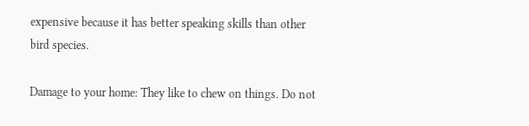expensive because it has better speaking skills than other bird species.

Damage to your home: They like to chew on things. Do not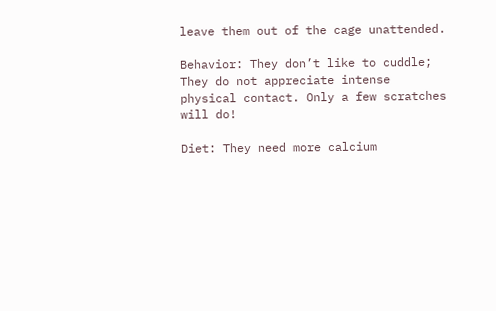leave them out of the cage unattended.

Behavior: They don’t like to cuddle; They do not appreciate intense physical contact. Only a few scratches will do!

Diet: They need more calcium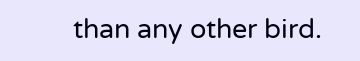than any other bird.